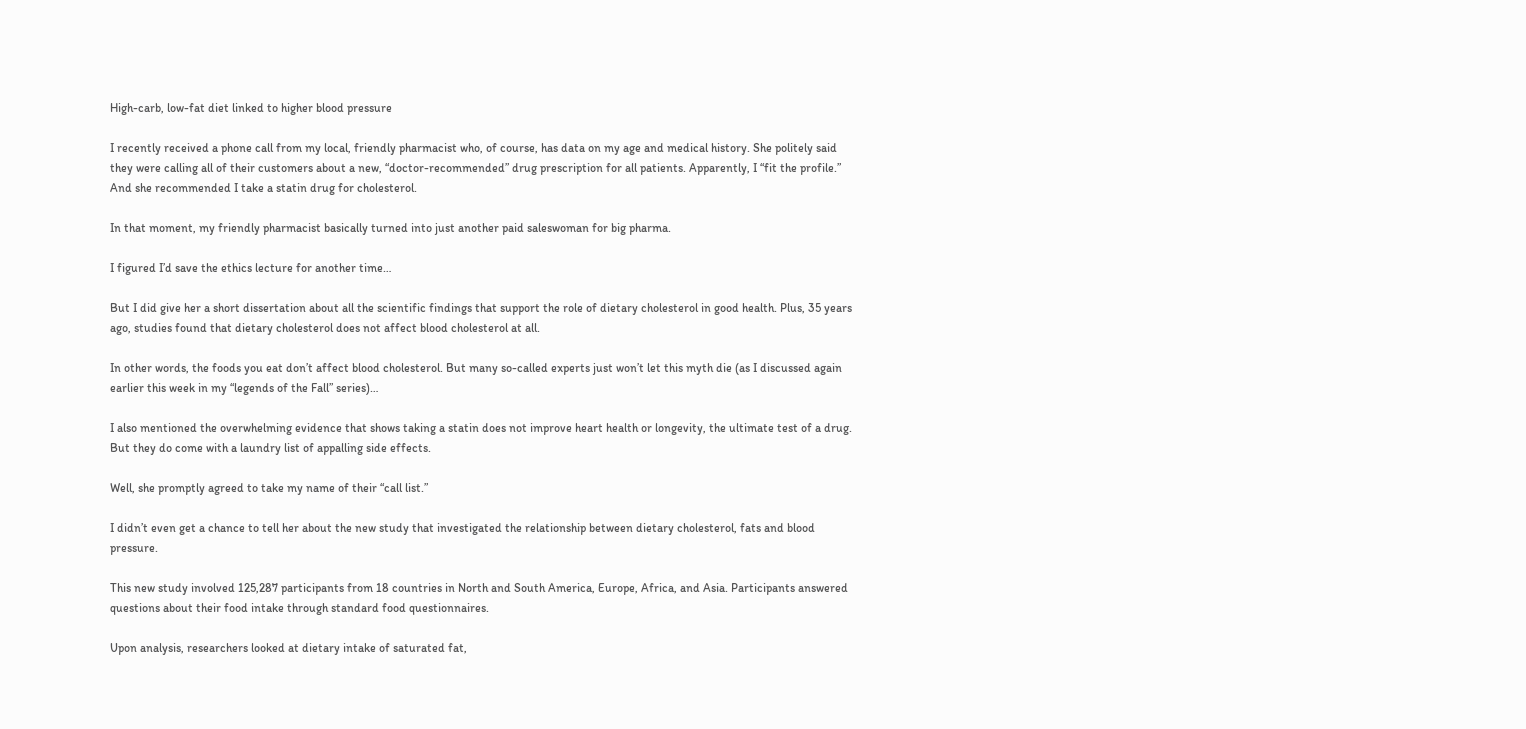High-carb, low-fat diet linked to higher blood pressure

I recently received a phone call from my local, friendly pharmacist who, of course, has data on my age and medical history. She politely said they were calling all of their customers about a new, “doctor-recommended” drug prescription for all patients. Apparently, I “fit the profile.” And she recommended I take a statin drug for cholesterol.

In that moment, my friendly pharmacist basically turned into just another paid saleswoman for big pharma.

I figured I’d save the ethics lecture for another time…

But I did give her a short dissertation about all the scientific findings that support the role of dietary cholesterol in good health. Plus, 35 years ago, studies found that dietary cholesterol does not affect blood cholesterol at all.

In other words, the foods you eat don’t affect blood cholesterol. But many so-called experts just won’t let this myth die (as I discussed again earlier this week in my “legends of the Fall” series)…

I also mentioned the overwhelming evidence that shows taking a statin does not improve heart health or longevity, the ultimate test of a drug. But they do come with a laundry list of appalling side effects.

Well, she promptly agreed to take my name of their “call list.”

I didn’t even get a chance to tell her about the new study that investigated the relationship between dietary cholesterol, fats and blood pressure.

This new study involved 125,287 participants from 18 countries in North and South America, Europe, Africa, and Asia. Participants answered questions about their food intake through standard food questionnaires.

Upon analysis, researchers looked at dietary intake of saturated fat,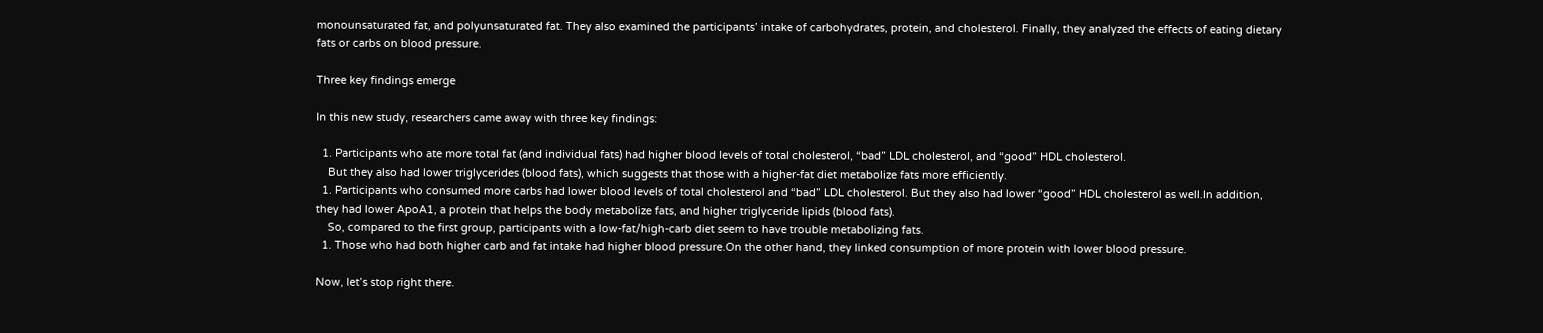monounsaturated fat, and polyunsaturated fat. They also examined the participants’ intake of carbohydrates, protein, and cholesterol. Finally, they analyzed the effects of eating dietary fats or carbs on blood pressure.

Three key findings emerge

In this new study, researchers came away with three key findings:

  1. Participants who ate more total fat (and individual fats) had higher blood levels of total cholesterol, “bad” LDL cholesterol, and “good” HDL cholesterol.
    But they also had lower triglycerides (blood fats), which suggests that those with a higher-fat diet metabolize fats more efficiently.
  1. Participants who consumed more carbs had lower blood levels of total cholesterol and “bad” LDL cholesterol. But they also had lower “good” HDL cholesterol as well.In addition, they had lower ApoA1, a protein that helps the body metabolize fats, and higher triglyceride lipids (blood fats).
    So, compared to the first group, participants with a low-fat/high-carb diet seem to have trouble metabolizing fats.
  1. Those who had both higher carb and fat intake had higher blood pressure.On the other hand, they linked consumption of more protein with lower blood pressure.

Now, let’s stop right there.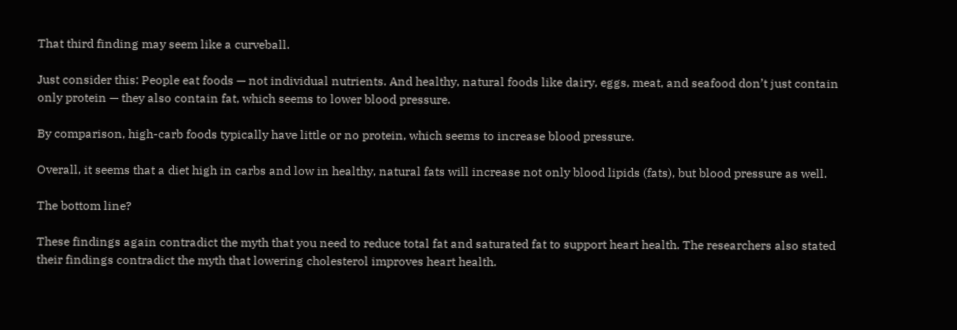That third finding may seem like a curveball.

Just consider this: People eat foods — not individual nutrients. And healthy, natural foods like dairy, eggs, meat, and seafood don’t just contain only protein — they also contain fat, which seems to lower blood pressure.

By comparison, high-carb foods typically have little or no protein, which seems to increase blood pressure.

Overall, it seems that a diet high in carbs and low in healthy, natural fats will increase not only blood lipids (fats), but blood pressure as well.

The bottom line?

These findings again contradict the myth that you need to reduce total fat and saturated fat to support heart health. The researchers also stated their findings contradict the myth that lowering cholesterol improves heart health.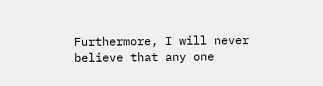Furthermore, I will never believe that any one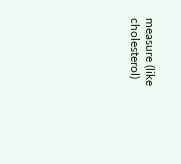measure (like cholesterol)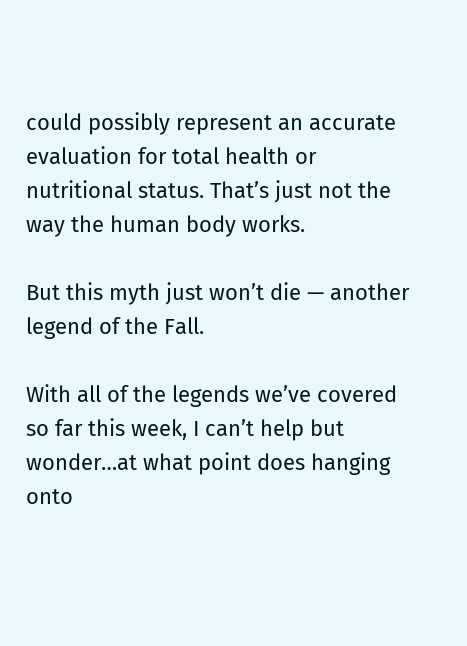could possibly represent an accurate evaluation for total health or nutritional status. That’s just not the way the human body works.

But this myth just won’t die — another legend of the Fall.

With all of the legends we’ve covered so far this week, I can’t help but wonder…at what point does hanging onto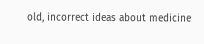old, incorrect ideas about medicine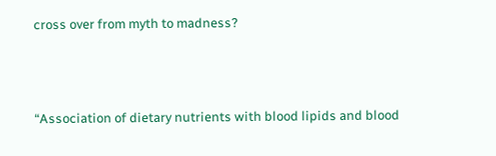cross over from myth to madness?




“Association of dietary nutrients with blood lipids and blood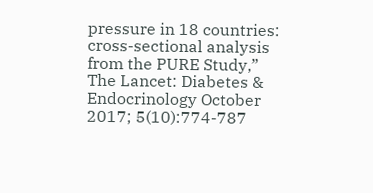pressure in 18 countries: cross-sectional analysis from the PURE Study,” The Lancet: Diabetes & Endocrinology October 2017; 5(10):774-787